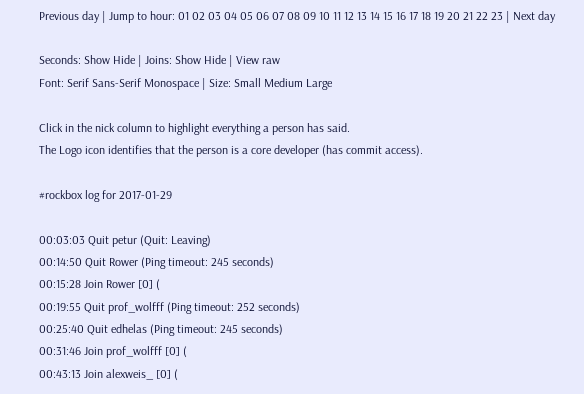Previous day | Jump to hour: 01 02 03 04 05 06 07 08 09 10 11 12 13 14 15 16 17 18 19 20 21 22 23 | Next day

Seconds: Show Hide | Joins: Show Hide | View raw
Font: Serif Sans-Serif Monospace | Size: Small Medium Large

Click in the nick column to highlight everything a person has said.
The Logo icon identifies that the person is a core developer (has commit access).

#rockbox log for 2017-01-29

00:03:03 Quit petur (Quit: Leaving)
00:14:50 Quit Rower (Ping timeout: 245 seconds)
00:15:28 Join Rower [0] (
00:19:55 Quit prof_wolfff (Ping timeout: 252 seconds)
00:25:40 Quit edhelas (Ping timeout: 245 seconds)
00:31:46 Join prof_wolfff [0] (
00:43:13 Join alexweis_ [0] (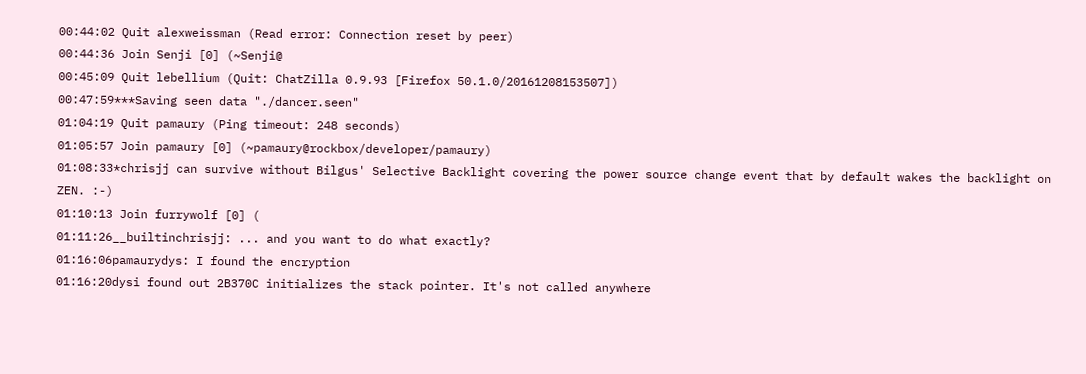00:44:02 Quit alexweissman (Read error: Connection reset by peer)
00:44:36 Join Senji [0] (~Senji@
00:45:09 Quit lebellium (Quit: ChatZilla 0.9.93 [Firefox 50.1.0/20161208153507])
00:47:59***Saving seen data "./dancer.seen"
01:04:19 Quit pamaury (Ping timeout: 248 seconds)
01:05:57 Join pamaury [0] (~pamaury@rockbox/developer/pamaury)
01:08:33*chrisjj can survive without Bilgus' Selective Backlight covering the power source change event that by default wakes the backlight on ZEN. :-)
01:10:13 Join furrywolf [0] (
01:11:26__builtinchrisjj: ... and you want to do what exactly?
01:16:06pamaurydys: I found the encryption
01:16:20dysi found out 2B370C initializes the stack pointer. It's not called anywhere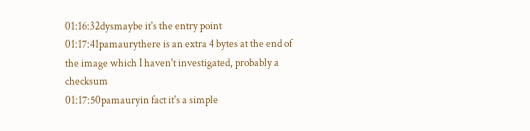01:16:32dysmaybe it's the entry point
01:17:41pamaurythere is an extra 4 bytes at the end of the image which I haven't investigated, probably a checksum
01:17:50pamauryin fact it's a simple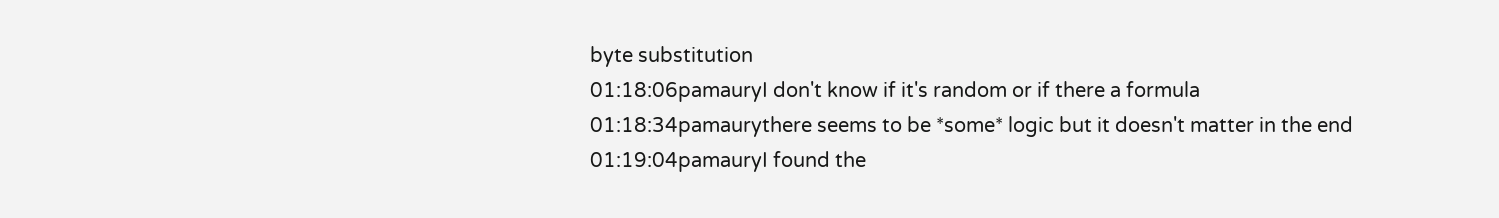byte substitution
01:18:06pamauryI don't know if it's random or if there a formula
01:18:34pamaurythere seems to be *some* logic but it doesn't matter in the end
01:19:04pamauryI found the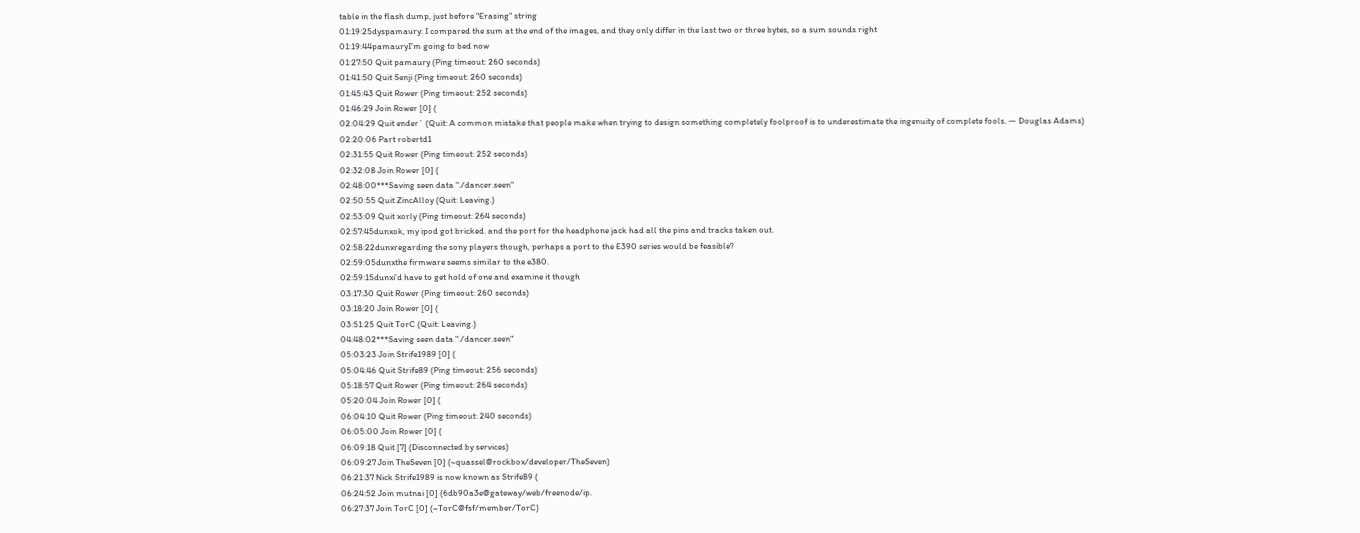table in the flash dump, just before "Erasing" string
01:19:25dyspamaury: I compared the sum at the end of the images, and they only differ in the last two or three bytes, so a sum sounds right
01:19:44pamauryI'm going to bed now
01:27:50 Quit pamaury (Ping timeout: 260 seconds)
01:41:50 Quit Senji (Ping timeout: 260 seconds)
01:45:43 Quit Rower (Ping timeout: 252 seconds)
01:46:29 Join Rower [0] (
02:04:29 Quit ender` (Quit: A common mistake that people make when trying to design something completely foolproof is to underestimate the ingenuity of complete fools. — Douglas Adams)
02:20:06 Part robertd1
02:31:55 Quit Rower (Ping timeout: 252 seconds)
02:32:08 Join Rower [0] (
02:48:00***Saving seen data "./dancer.seen"
02:50:55 Quit ZincAlloy (Quit: Leaving.)
02:53:09 Quit xorly (Ping timeout: 264 seconds)
02:57:45dunxok, my ipod got bricked. and the port for the headphone jack had all the pins and tracks taken out.
02:58:22dunxregarding the sony players though, perhaps a port to the E390 series would be feasible?
02:59:05dunxthe firmware seems similar to the e380.
02:59:15dunxi'd have to get hold of one and examine it though
03:17:30 Quit Rower (Ping timeout: 260 seconds)
03:18:20 Join Rower [0] (
03:51:25 Quit TorC (Quit: Leaving.)
04:48:02***Saving seen data "./dancer.seen"
05:03:23 Join Strife1989 [0] (
05:04:46 Quit Strife89 (Ping timeout: 256 seconds)
05:18:57 Quit Rower (Ping timeout: 264 seconds)
05:20:04 Join Rower [0] (
06:04:10 Quit Rower (Ping timeout: 240 seconds)
06:05:00 Join Rower [0] (
06:09:18 Quit [7] (Disconnected by services)
06:09:27 Join TheSeven [0] (~quassel@rockbox/developer/TheSeven)
06:21:37 Nick Strife1989 is now known as Strife89 (
06:24:52 Join mutnai [0] (6db90a3e@gateway/web/freenode/ip.
06:27:37 Join TorC [0] (~TorC@fsf/member/TorC)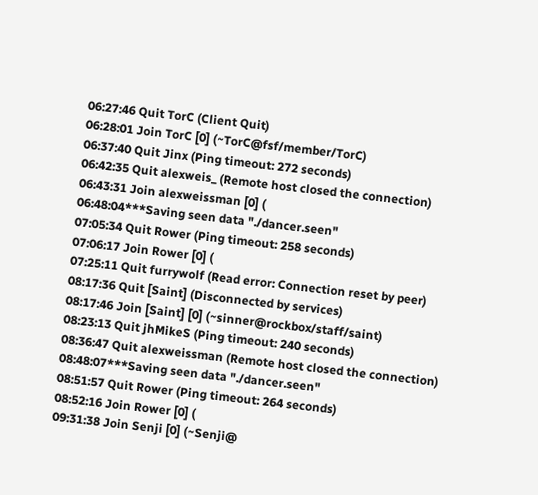06:27:46 Quit TorC (Client Quit)
06:28:01 Join TorC [0] (~TorC@fsf/member/TorC)
06:37:40 Quit Jinx (Ping timeout: 272 seconds)
06:42:35 Quit alexweis_ (Remote host closed the connection)
06:43:31 Join alexweissman [0] (
06:48:04***Saving seen data "./dancer.seen"
07:05:34 Quit Rower (Ping timeout: 258 seconds)
07:06:17 Join Rower [0] (
07:25:11 Quit furrywolf (Read error: Connection reset by peer)
08:17:36 Quit [Saint] (Disconnected by services)
08:17:46 Join [Saint] [0] (~sinner@rockbox/staff/saint)
08:23:13 Quit jhMikeS (Ping timeout: 240 seconds)
08:36:47 Quit alexweissman (Remote host closed the connection)
08:48:07***Saving seen data "./dancer.seen"
08:51:57 Quit Rower (Ping timeout: 264 seconds)
08:52:16 Join Rower [0] (
09:31:38 Join Senji [0] (~Senji@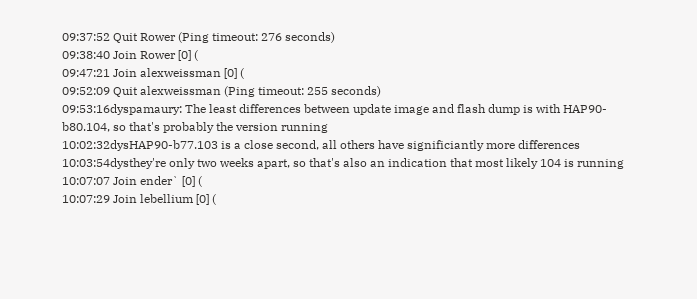09:37:52 Quit Rower (Ping timeout: 276 seconds)
09:38:40 Join Rower [0] (
09:47:21 Join alexweissman [0] (
09:52:09 Quit alexweissman (Ping timeout: 255 seconds)
09:53:16dyspamaury: The least differences between update image and flash dump is with HAP90-b80.104, so that's probably the version running
10:02:32dysHAP90-b77.103 is a close second, all others have significiantly more differences
10:03:54dysthey're only two weeks apart, so that's also an indication that most likely 104 is running
10:07:07 Join ender` [0] (
10:07:29 Join lebellium [0] (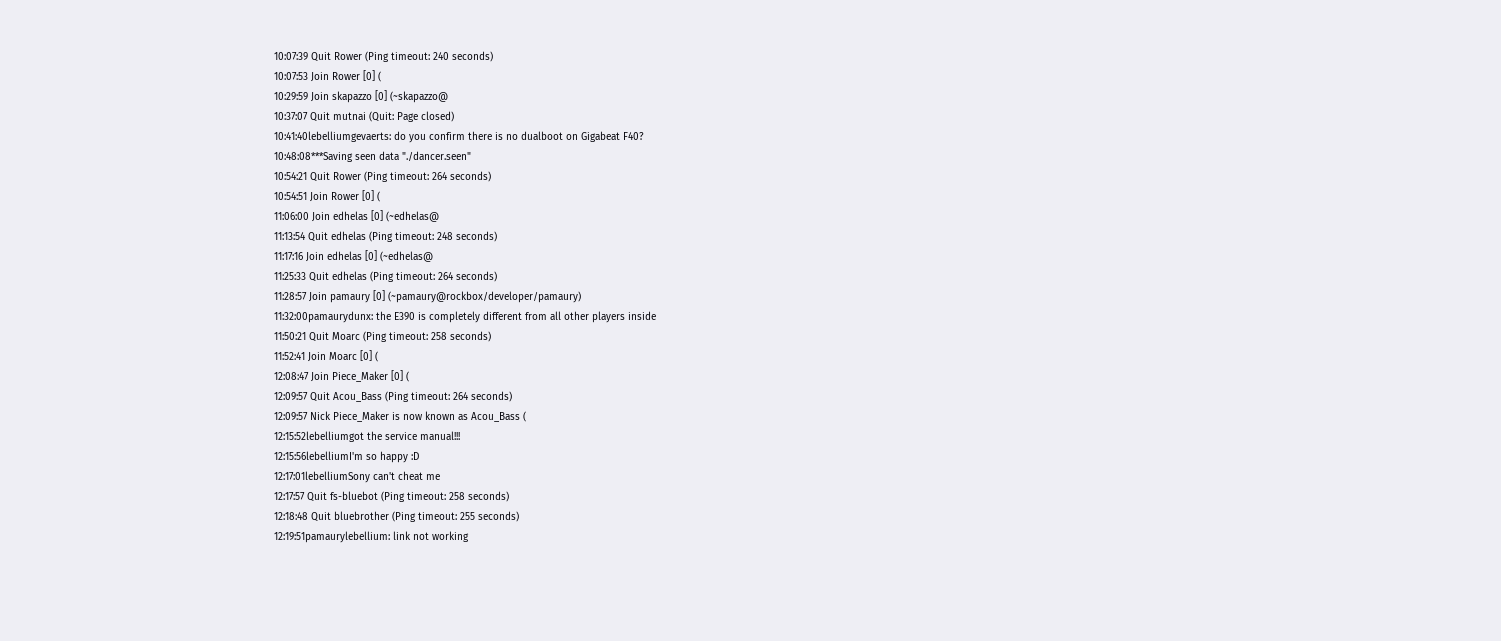10:07:39 Quit Rower (Ping timeout: 240 seconds)
10:07:53 Join Rower [0] (
10:29:59 Join skapazzo [0] (~skapazzo@
10:37:07 Quit mutnai (Quit: Page closed)
10:41:40lebelliumgevaerts: do you confirm there is no dualboot on Gigabeat F40?
10:48:08***Saving seen data "./dancer.seen"
10:54:21 Quit Rower (Ping timeout: 264 seconds)
10:54:51 Join Rower [0] (
11:06:00 Join edhelas [0] (~edhelas@
11:13:54 Quit edhelas (Ping timeout: 248 seconds)
11:17:16 Join edhelas [0] (~edhelas@
11:25:33 Quit edhelas (Ping timeout: 264 seconds)
11:28:57 Join pamaury [0] (~pamaury@rockbox/developer/pamaury)
11:32:00pamaurydunx: the E390 is completely different from all other players inside
11:50:21 Quit Moarc (Ping timeout: 258 seconds)
11:52:41 Join Moarc [0] (
12:08:47 Join Piece_Maker [0] (
12:09:57 Quit Acou_Bass (Ping timeout: 264 seconds)
12:09:57 Nick Piece_Maker is now known as Acou_Bass (
12:15:52lebelliumgot the service manual!!!
12:15:56lebelliumI'm so happy :D
12:17:01lebelliumSony can't cheat me
12:17:57 Quit fs-bluebot (Ping timeout: 258 seconds)
12:18:48 Quit bluebrother (Ping timeout: 255 seconds)
12:19:51pamaurylebellium: link not working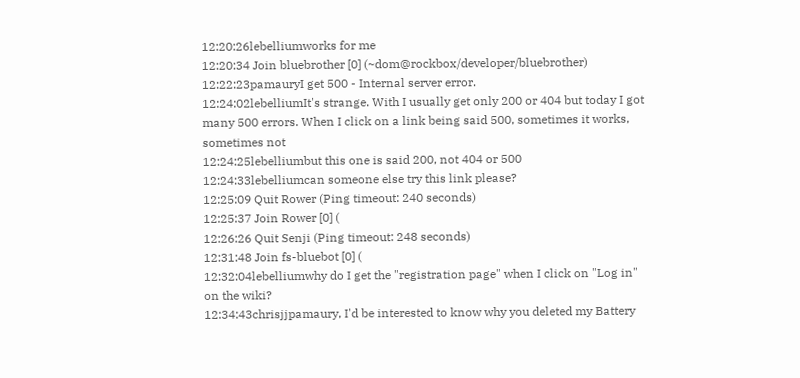12:20:26lebelliumworks for me
12:20:34 Join bluebrother [0] (~dom@rockbox/developer/bluebrother)
12:22:23pamauryI get 500 - Internal server error.
12:24:02lebelliumIt's strange. With I usually get only 200 or 404 but today I got many 500 errors. When I click on a link being said 500, sometimes it works, sometimes not
12:24:25lebelliumbut this one is said 200, not 404 or 500
12:24:33lebelliumcan someone else try this link please?
12:25:09 Quit Rower (Ping timeout: 240 seconds)
12:25:37 Join Rower [0] (
12:26:26 Quit Senji (Ping timeout: 248 seconds)
12:31:48 Join fs-bluebot [0] (
12:32:04lebelliumwhy do I get the "registration page" when I click on "Log in" on the wiki?
12:34:43chrisjjpamaury, I'd be interested to know why you deleted my Battery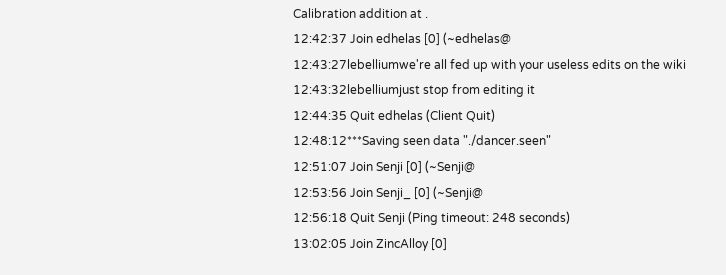Calibration addition at .
12:42:37 Join edhelas [0] (~edhelas@
12:43:27lebelliumwe're all fed up with your useless edits on the wiki
12:43:32lebelliumjust stop from editing it
12:44:35 Quit edhelas (Client Quit)
12:48:12***Saving seen data "./dancer.seen"
12:51:07 Join Senji [0] (~Senji@
12:53:56 Join Senji_ [0] (~Senji@
12:56:18 Quit Senji (Ping timeout: 248 seconds)
13:02:05 Join ZincAlloy [0]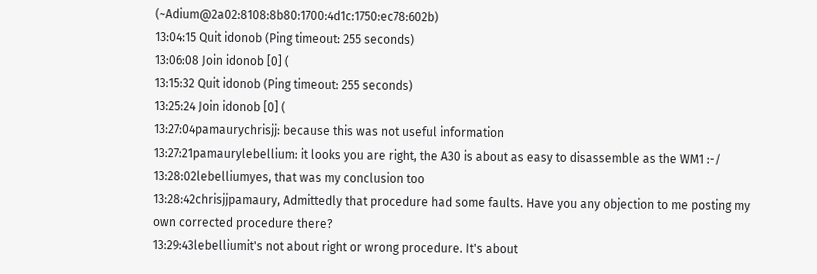(~Adium@2a02:8108:8b80:1700:4d1c:1750:ec78:602b)
13:04:15 Quit idonob (Ping timeout: 255 seconds)
13:06:08 Join idonob [0] (
13:15:32 Quit idonob (Ping timeout: 255 seconds)
13:25:24 Join idonob [0] (
13:27:04pamaurychrisjj: because this was not useful information
13:27:21pamaurylebellium: it looks you are right, the A30 is about as easy to disassemble as the WM1 :-/
13:28:02lebelliumyes, that was my conclusion too
13:28:42chrisjjpamaury, Admittedly that procedure had some faults. Have you any objection to me posting my own corrected procedure there?
13:29:43lebelliumit's not about right or wrong procedure. It's about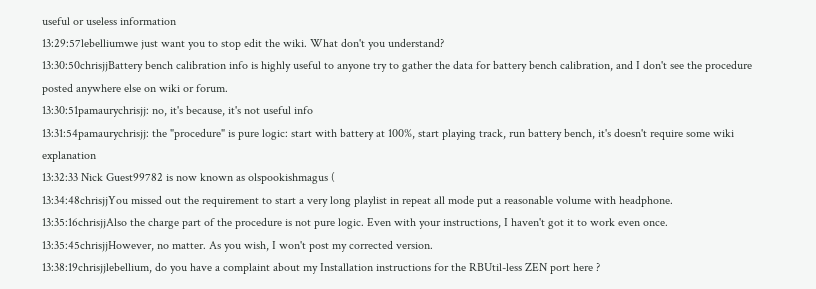useful or useless information
13:29:57lebelliumwe just want you to stop edit the wiki. What don't you understand?
13:30:50chrisjjBattery bench calibration info is highly useful to anyone try to gather the data for battery bench calibration, and I don't see the procedure posted anywhere else on wiki or forum.
13:30:51pamaurychrisjj: no, it's because, it's not useful info
13:31:54pamaurychrisjj: the "procedure" is pure logic: start with battery at 100%, start playing track, run battery bench, it's doesn't require some wiki explanation
13:32:33 Nick Guest99782 is now known as olspookishmagus (
13:34:48chrisjjYou missed out the requirement to start a very long playlist in repeat all mode put a reasonable volume with headphone.
13:35:16chrisjjAlso the charge part of the procedure is not pure logic. Even with your instructions, I haven't got it to work even once.
13:35:45chrisjjHowever, no matter. As you wish, I won't post my corrected version.
13:38:19chrisjjlebellium, do you have a complaint about my Installation instructions for the RBUtil-less ZEN port here ?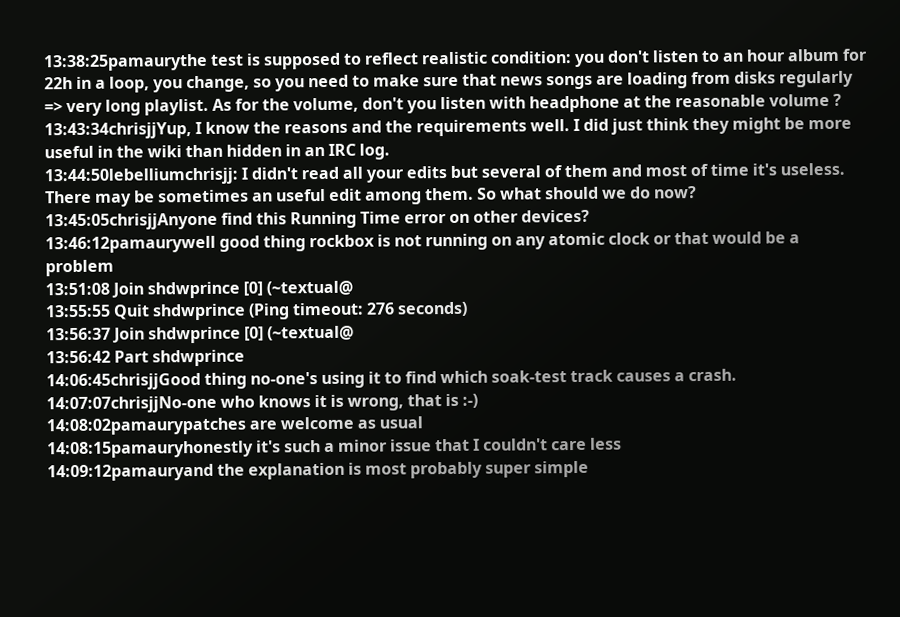13:38:25pamaurythe test is supposed to reflect realistic condition: you don't listen to an hour album for 22h in a loop, you change, so you need to make sure that news songs are loading from disks regularly => very long playlist. As for the volume, don't you listen with headphone at the reasonable volume ?
13:43:34chrisjjYup, I know the reasons and the requirements well. I did just think they might be more useful in the wiki than hidden in an IRC log.
13:44:50lebelliumchrisjj: I didn't read all your edits but several of them and most of time it's useless. There may be sometimes an useful edit among them. So what should we do now?
13:45:05chrisjjAnyone find this Running Time error on other devices?
13:46:12pamaurywell good thing rockbox is not running on any atomic clock or that would be a problem
13:51:08 Join shdwprince [0] (~textual@
13:55:55 Quit shdwprince (Ping timeout: 276 seconds)
13:56:37 Join shdwprince [0] (~textual@
13:56:42 Part shdwprince
14:06:45chrisjjGood thing no-one's using it to find which soak-test track causes a crash.
14:07:07chrisjjNo-one who knows it is wrong, that is :-)
14:08:02pamaurypatches are welcome as usual
14:08:15pamauryhonestly it's such a minor issue that I couldn't care less
14:09:12pamauryand the explanation is most probably super simple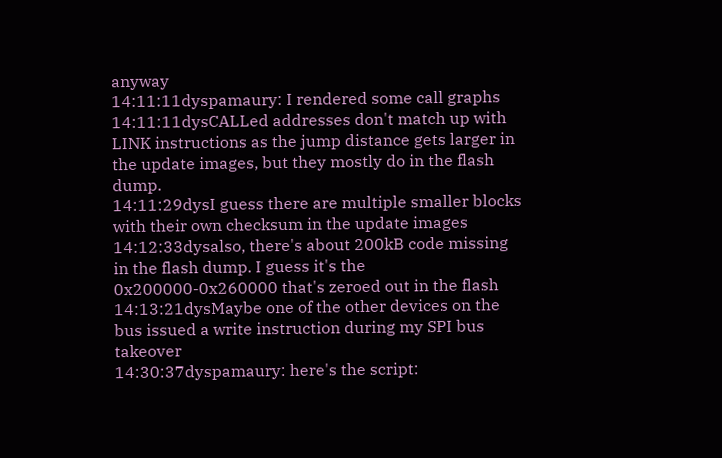anyway
14:11:11dyspamaury: I rendered some call graphs
14:11:11dysCALLed addresses don't match up with LINK instructions as the jump distance gets larger in the update images, but they mostly do in the flash dump.
14:11:29dysI guess there are multiple smaller blocks with their own checksum in the update images
14:12:33dysalso, there's about 200kB code missing in the flash dump. I guess it's the 0x200000-0x260000 that's zeroed out in the flash
14:13:21dysMaybe one of the other devices on the bus issued a write instruction during my SPI bus takeover
14:30:37dyspamaury: here's the script: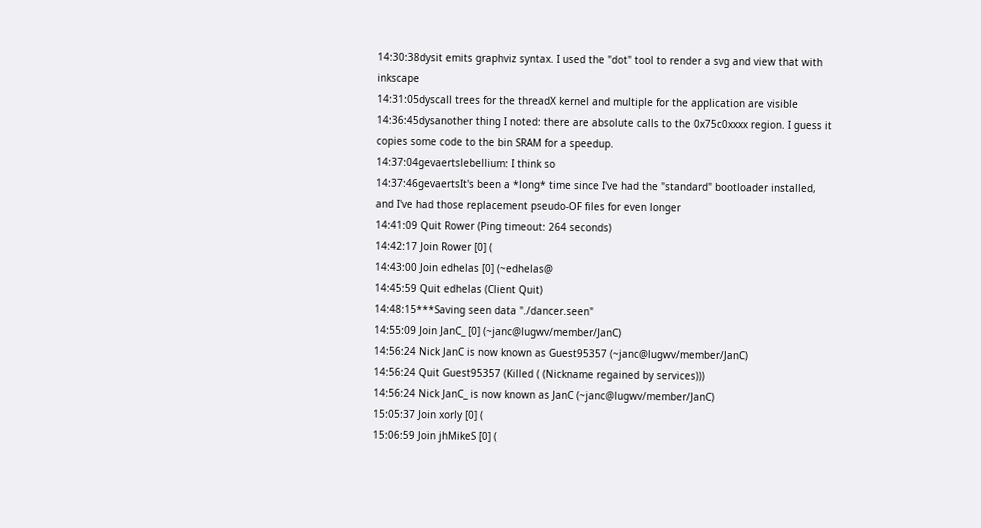14:30:38dysit emits graphviz syntax. I used the "dot" tool to render a svg and view that with inkscape
14:31:05dyscall trees for the threadX kernel and multiple for the application are visible
14:36:45dysanother thing I noted: there are absolute calls to the 0x75c0xxxx region. I guess it copies some code to the bin SRAM for a speedup.
14:37:04gevaertslebellium: I think so
14:37:46gevaertsIt's been a *long* time since I've had the "standard" bootloader installed, and I've had those replacement pseudo-OF files for even longer
14:41:09 Quit Rower (Ping timeout: 264 seconds)
14:42:17 Join Rower [0] (
14:43:00 Join edhelas [0] (~edhelas@
14:45:59 Quit edhelas (Client Quit)
14:48:15***Saving seen data "./dancer.seen"
14:55:09 Join JanC_ [0] (~janc@lugwv/member/JanC)
14:56:24 Nick JanC is now known as Guest95357 (~janc@lugwv/member/JanC)
14:56:24 Quit Guest95357 (Killed ( (Nickname regained by services)))
14:56:24 Nick JanC_ is now known as JanC (~janc@lugwv/member/JanC)
15:05:37 Join xorly [0] (
15:06:59 Join jhMikeS [0] (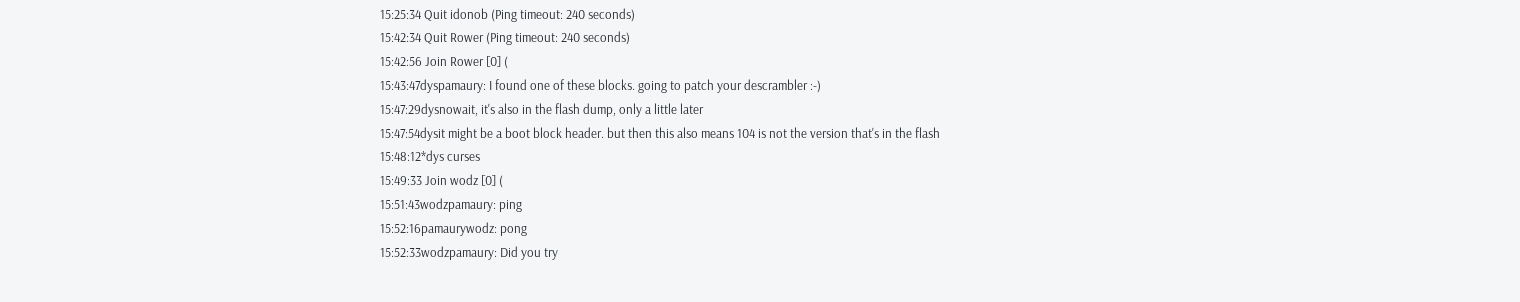15:25:34 Quit idonob (Ping timeout: 240 seconds)
15:42:34 Quit Rower (Ping timeout: 240 seconds)
15:42:56 Join Rower [0] (
15:43:47dyspamaury: I found one of these blocks. going to patch your descrambler :-)
15:47:29dysnowait, it's also in the flash dump, only a little later
15:47:54dysit might be a boot block header. but then this also means 104 is not the version that's in the flash
15:48:12*dys curses
15:49:33 Join wodz [0] (
15:51:43wodzpamaury: ping
15:52:16pamaurywodz: pong
15:52:33wodzpamaury: Did you try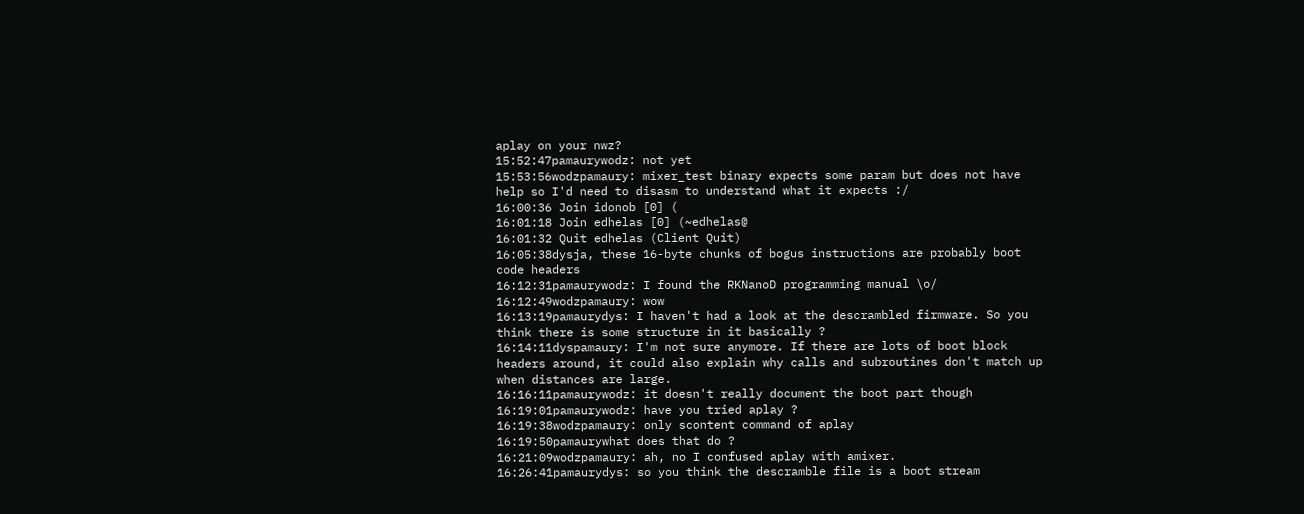aplay on your nwz?
15:52:47pamaurywodz: not yet
15:53:56wodzpamaury: mixer_test binary expects some param but does not have help so I'd need to disasm to understand what it expects :/
16:00:36 Join idonob [0] (
16:01:18 Join edhelas [0] (~edhelas@
16:01:32 Quit edhelas (Client Quit)
16:05:38dysja, these 16-byte chunks of bogus instructions are probably boot code headers
16:12:31pamaurywodz: I found the RKNanoD programming manual \o/
16:12:49wodzpamaury: wow
16:13:19pamaurydys: I haven't had a look at the descrambled firmware. So you think there is some structure in it basically ?
16:14:11dyspamaury: I'm not sure anymore. If there are lots of boot block headers around, it could also explain why calls and subroutines don't match up when distances are large.
16:16:11pamaurywodz: it doesn't really document the boot part though
16:19:01pamaurywodz: have you tried aplay ?
16:19:38wodzpamaury: only scontent command of aplay
16:19:50pamaurywhat does that do ?
16:21:09wodzpamaury: ah, no I confused aplay with amixer.
16:26:41pamaurydys: so you think the descramble file is a boot stream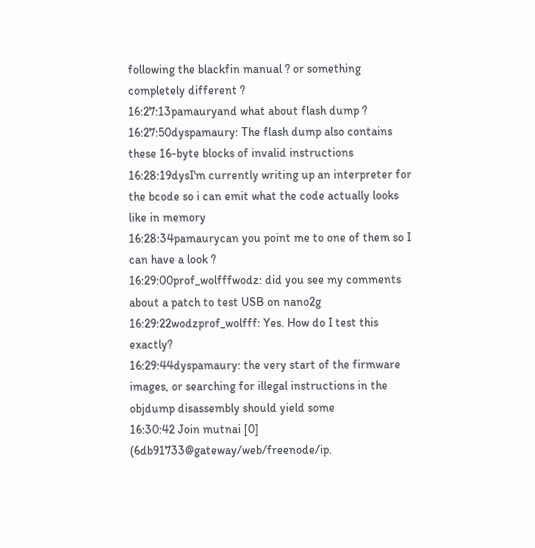following the blackfin manual ? or something completely different ?
16:27:13pamauryand what about flash dump ?
16:27:50dyspamaury: The flash dump also contains these 16-byte blocks of invalid instructions
16:28:19dysI'm currently writing up an interpreter for the bcode so i can emit what the code actually looks like in memory
16:28:34pamaurycan you point me to one of them so I can have a look ?
16:29:00prof_wolfffwodz: did you see my comments about a patch to test USB on nano2g
16:29:22wodzprof_wolfff: Yes. How do I test this exactly?
16:29:44dyspamaury: the very start of the firmware images, or searching for illegal instructions in the objdump disassembly should yield some
16:30:42 Join mutnai [0] (6db91733@gateway/web/freenode/ip.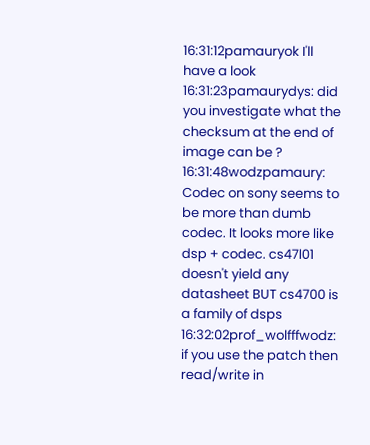16:31:12pamauryok I'll have a look
16:31:23pamaurydys: did you investigate what the checksum at the end of image can be ?
16:31:48wodzpamaury: Codec on sony seems to be more than dumb codec. It looks more like dsp + codec. cs47l01 doesn't yield any datasheet BUT cs4700 is a family of dsps
16:32:02prof_wolfffwodz: if you use the patch then read/write in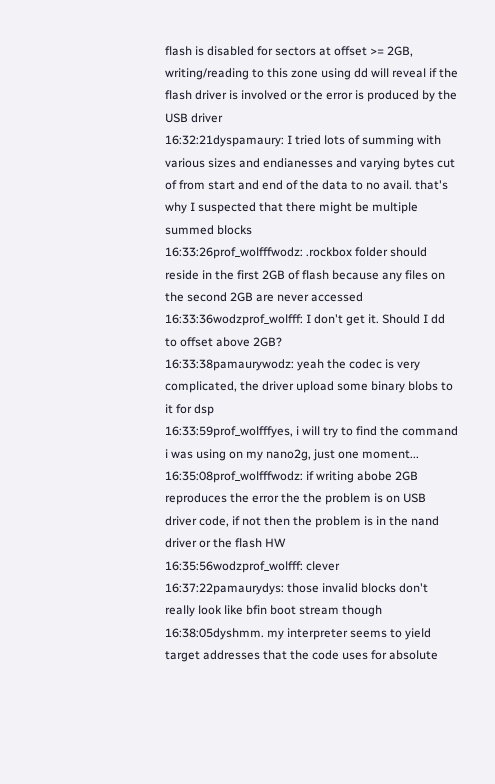flash is disabled for sectors at offset >= 2GB, writing/reading to this zone using dd will reveal if the flash driver is involved or the error is produced by the USB driver
16:32:21dyspamaury: I tried lots of summing with various sizes and endianesses and varying bytes cut of from start and end of the data to no avail. that's why I suspected that there might be multiple summed blocks
16:33:26prof_wolfffwodz: .rockbox folder should reside in the first 2GB of flash because any files on the second 2GB are never accessed
16:33:36wodzprof_wolfff: I don't get it. Should I dd to offset above 2GB?
16:33:38pamaurywodz: yeah the codec is very complicated, the driver upload some binary blobs to it for dsp
16:33:59prof_wolfffyes, i will try to find the command i was using on my nano2g, just one moment...
16:35:08prof_wolfffwodz: if writing abobe 2GB reproduces the error the the problem is on USB driver code, if not then the problem is in the nand driver or the flash HW
16:35:56wodzprof_wolfff: clever
16:37:22pamaurydys: those invalid blocks don't really look like bfin boot stream though
16:38:05dyshmm. my interpreter seems to yield target addresses that the code uses for absolute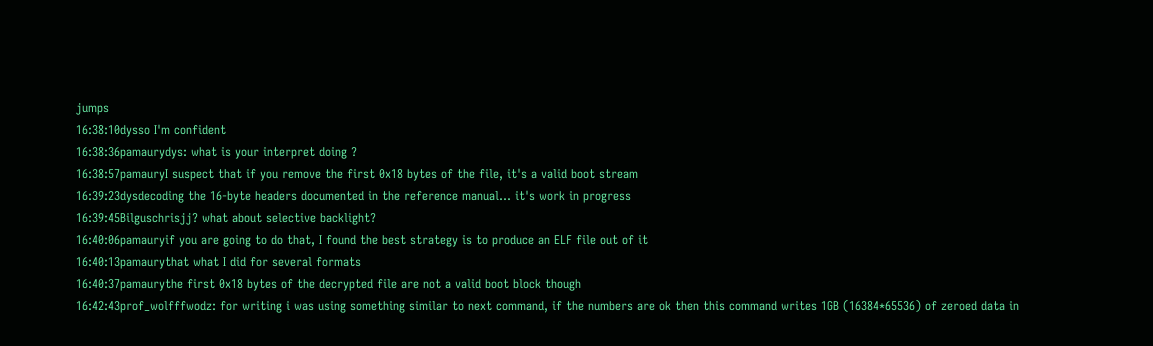jumps
16:38:10dysso I'm confident
16:38:36pamaurydys: what is your interpret doing ?
16:38:57pamauryI suspect that if you remove the first 0x18 bytes of the file, it's a valid boot stream
16:39:23dysdecoding the 16-byte headers documented in the reference manual… it's work in progress
16:39:45Bilguschrisjj? what about selective backlight?
16:40:06pamauryif you are going to do that, I found the best strategy is to produce an ELF file out of it
16:40:13pamaurythat what I did for several formats
16:40:37pamaurythe first 0x18 bytes of the decrypted file are not a valid boot block though
16:42:43prof_wolfffwodz: for writing i was using something similar to next command, if the numbers are ok then this command writes 1GB (16384*65536) of zeroed data in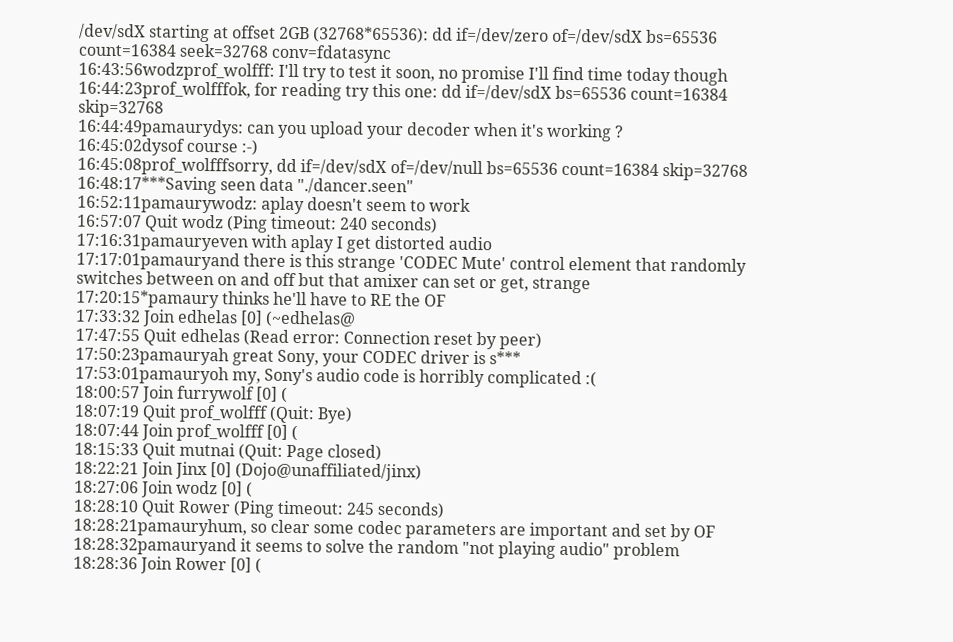/dev/sdX starting at offset 2GB (32768*65536): dd if=/dev/zero of=/dev/sdX bs=65536 count=16384 seek=32768 conv=fdatasync
16:43:56wodzprof_wolfff: I'll try to test it soon, no promise I'll find time today though
16:44:23prof_wolfffok, for reading try this one: dd if=/dev/sdX bs=65536 count=16384 skip=32768
16:44:49pamaurydys: can you upload your decoder when it's working ?
16:45:02dysof course :-)
16:45:08prof_wolfffsorry, dd if=/dev/sdX of=/dev/null bs=65536 count=16384 skip=32768
16:48:17***Saving seen data "./dancer.seen"
16:52:11pamaurywodz: aplay doesn't seem to work
16:57:07 Quit wodz (Ping timeout: 240 seconds)
17:16:31pamauryeven with aplay I get distorted audio
17:17:01pamauryand there is this strange 'CODEC Mute' control element that randomly switches between on and off but that amixer can set or get, strange
17:20:15*pamaury thinks he'll have to RE the OF
17:33:32 Join edhelas [0] (~edhelas@
17:47:55 Quit edhelas (Read error: Connection reset by peer)
17:50:23pamauryah great Sony, your CODEC driver is s***
17:53:01pamauryoh my, Sony's audio code is horribly complicated :(
18:00:57 Join furrywolf [0] (
18:07:19 Quit prof_wolfff (Quit: Bye)
18:07:44 Join prof_wolfff [0] (
18:15:33 Quit mutnai (Quit: Page closed)
18:22:21 Join Jinx [0] (Dojo@unaffiliated/jinx)
18:27:06 Join wodz [0] (
18:28:10 Quit Rower (Ping timeout: 245 seconds)
18:28:21pamauryhum, so clear some codec parameters are important and set by OF
18:28:32pamauryand it seems to solve the random "not playing audio" problem
18:28:36 Join Rower [0] (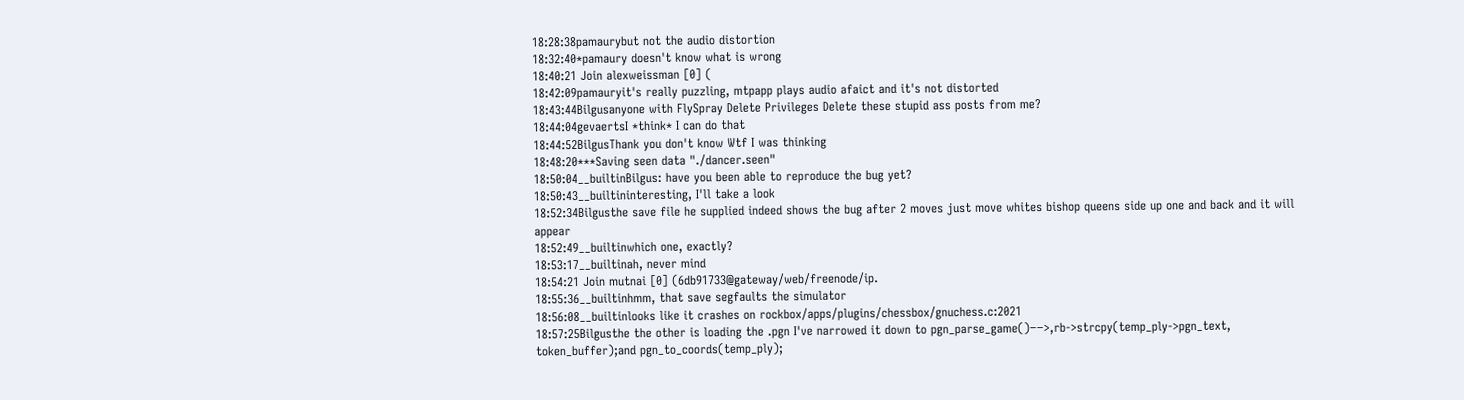18:28:38pamaurybut not the audio distortion
18:32:40*pamaury doesn't know what is wrong
18:40:21 Join alexweissman [0] (
18:42:09pamauryit's really puzzling, mtpapp plays audio afaict and it's not distorted
18:43:44Bilgusanyone with FlySpray Delete Privileges Delete these stupid ass posts from me?
18:44:04gevaertsI *think* I can do that
18:44:52BilgusThank you don't know Wtf I was thinking
18:48:20***Saving seen data "./dancer.seen"
18:50:04__builtinBilgus: have you been able to reproduce the bug yet?
18:50:43__builtininteresting, I'll take a look
18:52:34Bilgusthe save file he supplied indeed shows the bug after 2 moves just move whites bishop queens side up one and back and it will appear
18:52:49__builtinwhich one, exactly?
18:53:17__builtinah, never mind
18:54:21 Join mutnai [0] (6db91733@gateway/web/freenode/ip.
18:55:36__builtinhmm, that save segfaults the simulator
18:56:08__builtinlooks like it crashes on rockbox/apps/plugins/chessbox/gnuchess.c:2021
18:57:25Bilgusthe the other is loading the .pgn I've narrowed it down to pgn_parse_game()−−>,rb->strcpy(temp_ply->pgn_text, token_buffer);and pgn_to_coords(temp_ply);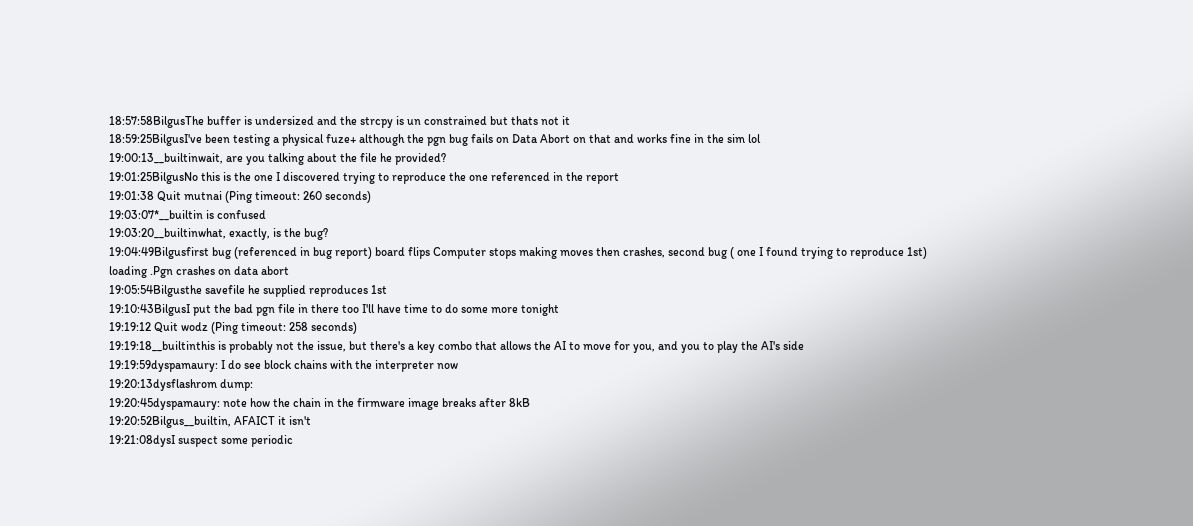18:57:58BilgusThe buffer is undersized and the strcpy is un constrained but thats not it
18:59:25BilgusI've been testing a physical fuze+ although the pgn bug fails on Data Abort on that and works fine in the sim lol
19:00:13__builtinwait, are you talking about the file he provided?
19:01:25BilgusNo this is the one I discovered trying to reproduce the one referenced in the report
19:01:38 Quit mutnai (Ping timeout: 260 seconds)
19:03:07*__builtin is confused
19:03:20__builtinwhat, exactly, is the bug?
19:04:49Bilgusfirst bug (referenced in bug report) board flips Computer stops making moves then crashes, second bug ( one I found trying to reproduce 1st) loading .Pgn crashes on data abort
19:05:54Bilgusthe savefile he supplied reproduces 1st
19:10:43BilgusI put the bad pgn file in there too I'll have time to do some more tonight
19:19:12 Quit wodz (Ping timeout: 258 seconds)
19:19:18__builtinthis is probably not the issue, but there's a key combo that allows the AI to move for you, and you to play the AI's side
19:19:59dyspamaury: I do see block chains with the interpreter now
19:20:13dysflashrom dump:
19:20:45dyspamaury: note how the chain in the firmware image breaks after 8kB
19:20:52Bilgus__builtin, AFAICT it isn't
19:21:08dysI suspect some periodic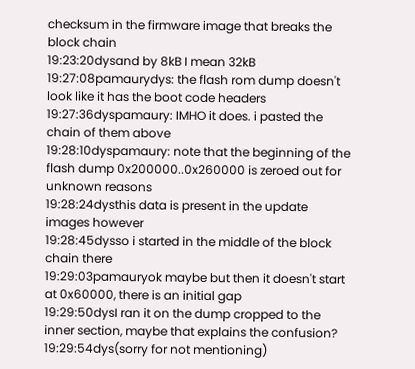checksum in the firmware image that breaks the block chain
19:23:20dysand by 8kB I mean 32kB
19:27:08pamaurydys: the flash rom dump doesn't look like it has the boot code headers
19:27:36dyspamaury: IMHO it does. i pasted the chain of them above
19:28:10dyspamaury: note that the beginning of the flash dump 0x200000..0x260000 is zeroed out for unknown reasons
19:28:24dysthis data is present in the update images however
19:28:45dysso i started in the middle of the block chain there
19:29:03pamauryok maybe but then it doesn't start at 0x60000, there is an initial gap
19:29:50dysI ran it on the dump cropped to the inner section, maybe that explains the confusion?
19:29:54dys(sorry for not mentioning)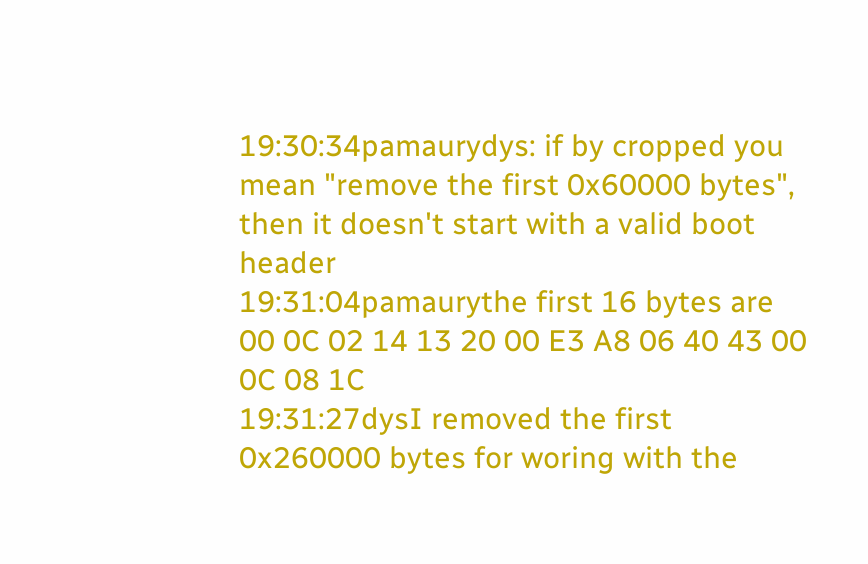19:30:34pamaurydys: if by cropped you mean "remove the first 0x60000 bytes", then it doesn't start with a valid boot header
19:31:04pamaurythe first 16 bytes are 00 0C 02 14 13 20 00 E3 A8 06 40 43 00 0C 08 1C
19:31:27dysI removed the first 0x260000 bytes for woring with the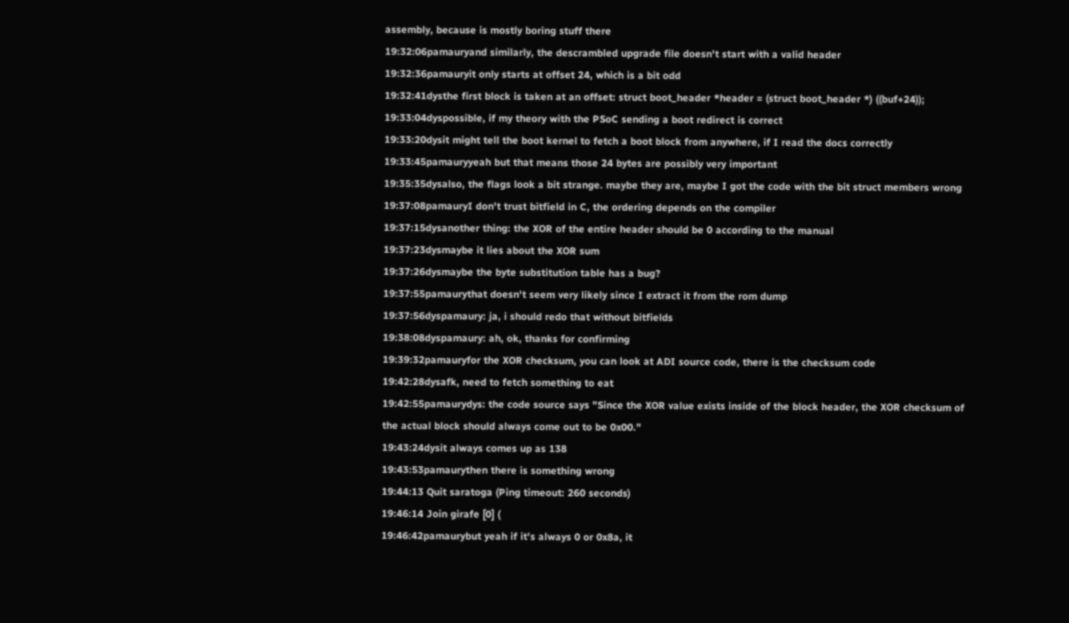assembly, because is mostly boring stuff there
19:32:06pamauryand similarly, the descrambled upgrade file doesn't start with a valid header
19:32:36pamauryit only starts at offset 24, which is a bit odd
19:32:41dysthe first block is taken at an offset: struct boot_header *header = (struct boot_header *) ((buf+24));
19:33:04dyspossible, if my theory with the PSoC sending a boot redirect is correct
19:33:20dysit might tell the boot kernel to fetch a boot block from anywhere, if I read the docs correctly
19:33:45pamauryyeah but that means those 24 bytes are possibly very important
19:35:35dysalso, the flags look a bit strange. maybe they are, maybe I got the code with the bit struct members wrong
19:37:08pamauryI don't trust bitfield in C, the ordering depends on the compiler
19:37:15dysanother thing: the XOR of the entire header should be 0 according to the manual
19:37:23dysmaybe it lies about the XOR sum
19:37:26dysmaybe the byte substitution table has a bug?
19:37:55pamaurythat doesn't seem very likely since I extract it from the rom dump
19:37:56dyspamaury: ja, i should redo that without bitfields
19:38:08dyspamaury: ah, ok, thanks for confirming
19:39:32pamauryfor the XOR checksum, you can look at ADI source code, there is the checksum code
19:42:28dysafk, need to fetch something to eat
19:42:55pamaurydys: the code source says "Since the XOR value exists inside of the block header, the XOR checksum of the actual block should always come out to be 0x00."
19:43:24dysit always comes up as 138
19:43:53pamaurythen there is something wrong
19:44:13 Quit saratoga (Ping timeout: 260 seconds)
19:46:14 Join girafe [0] (
19:46:42pamaurybut yeah if it's always 0 or 0x8a, it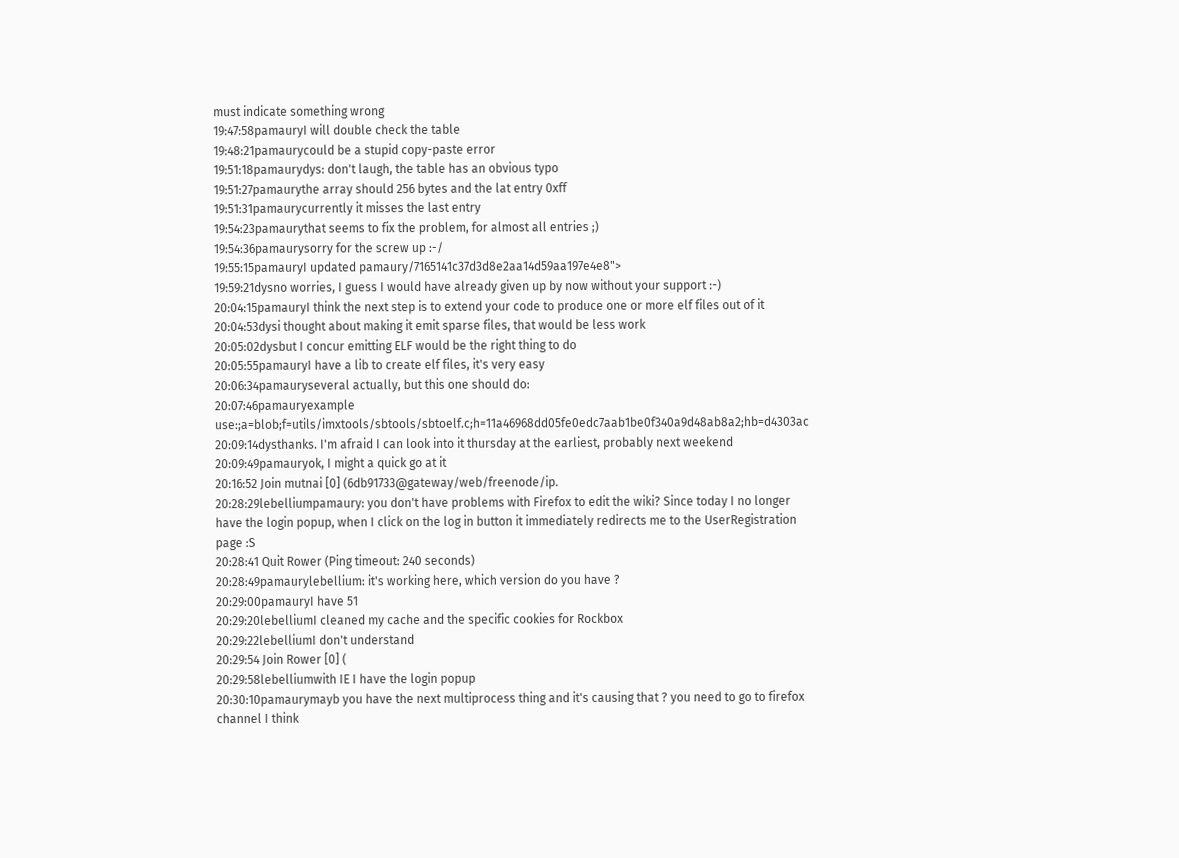must indicate something wrong
19:47:58pamauryI will double check the table
19:48:21pamaurycould be a stupid copy-paste error
19:51:18pamaurydys: don't laugh, the table has an obvious typo
19:51:27pamaurythe array should 256 bytes and the lat entry 0xff
19:51:31pamaurycurrently it misses the last entry
19:54:23pamaurythat seems to fix the problem, for almost all entries ;)
19:54:36pamaurysorry for the screw up :-/
19:55:15pamauryI updated pamaury/7165141c37d3d8e2aa14d59aa197e4e8">
19:59:21dysno worries, I guess I would have already given up by now without your support :-)
20:04:15pamauryI think the next step is to extend your code to produce one or more elf files out of it
20:04:53dysi thought about making it emit sparse files, that would be less work
20:05:02dysbut I concur emitting ELF would be the right thing to do
20:05:55pamauryI have a lib to create elf files, it's very easy
20:06:34pamauryseveral actually, but this one should do:
20:07:46pamauryexample use:;a=blob;f=utils/imxtools/sbtools/sbtoelf.c;h=11a46968dd05fe0edc7aab1be0f340a9d48ab8a2;hb=d4303ac
20:09:14dysthanks. I'm afraid I can look into it thursday at the earliest, probably next weekend
20:09:49pamauryok, I might a quick go at it
20:16:52 Join mutnai [0] (6db91733@gateway/web/freenode/ip.
20:28:29lebelliumpamaury: you don't have problems with Firefox to edit the wiki? Since today I no longer have the login popup, when I click on the log in button it immediately redirects me to the UserRegistration page :S
20:28:41 Quit Rower (Ping timeout: 240 seconds)
20:28:49pamaurylebellium: it's working here, which version do you have ?
20:29:00pamauryI have 51
20:29:20lebelliumI cleaned my cache and the specific cookies for Rockbox
20:29:22lebelliumI don't understand
20:29:54 Join Rower [0] (
20:29:58lebelliumwith IE I have the login popup
20:30:10pamaurymayb you have the next multiprocess thing and it's causing that ? you need to go to firefox channel I think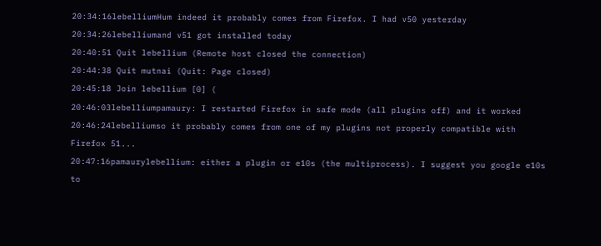20:34:16lebelliumHum indeed it probably comes from Firefox. I had v50 yesterday
20:34:26lebelliumand v51 got installed today
20:40:51 Quit lebellium (Remote host closed the connection)
20:44:38 Quit mutnai (Quit: Page closed)
20:45:18 Join lebellium [0] (
20:46:03lebelliumpamaury: I restarted Firefox in safe mode (all plugins off) and it worked
20:46:24lebelliumso it probably comes from one of my plugins not properly compatible with Firefox 51...
20:47:16pamaurylebellium: either a plugin or e10s (the multiprocess). I suggest you google e10s to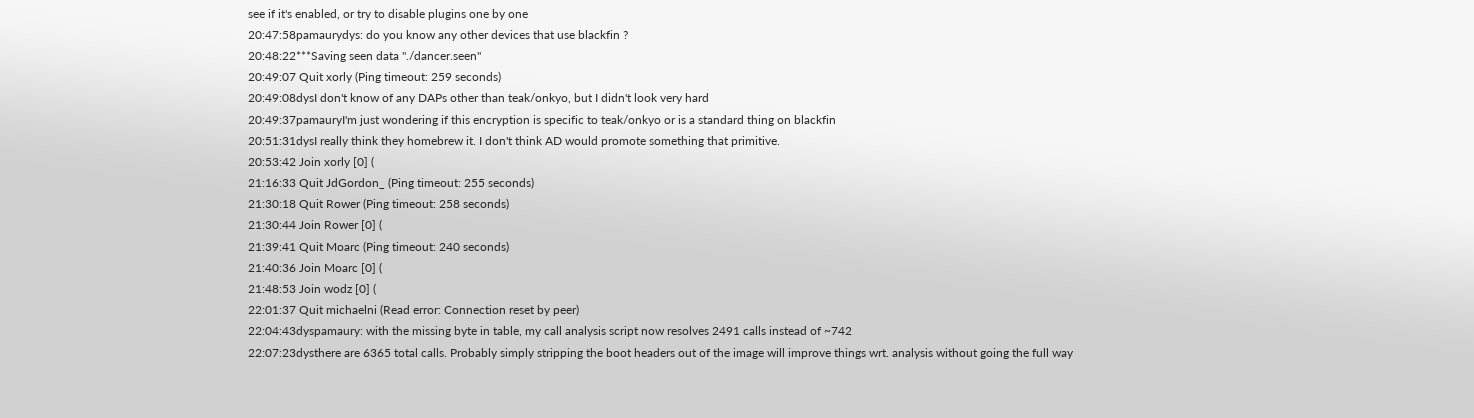see if it's enabled, or try to disable plugins one by one
20:47:58pamaurydys: do you know any other devices that use blackfin ?
20:48:22***Saving seen data "./dancer.seen"
20:49:07 Quit xorly (Ping timeout: 259 seconds)
20:49:08dysI don't know of any DAPs other than teak/onkyo, but I didn't look very hard
20:49:37pamauryI'm just wondering if this encryption is specific to teak/onkyo or is a standard thing on blackfin
20:51:31dysI really think they homebrew it. I don't think AD would promote something that primitive.
20:53:42 Join xorly [0] (
21:16:33 Quit JdGordon_ (Ping timeout: 255 seconds)
21:30:18 Quit Rower (Ping timeout: 258 seconds)
21:30:44 Join Rower [0] (
21:39:41 Quit Moarc (Ping timeout: 240 seconds)
21:40:36 Join Moarc [0] (
21:48:53 Join wodz [0] (
22:01:37 Quit michaelni (Read error: Connection reset by peer)
22:04:43dyspamaury: with the missing byte in table, my call analysis script now resolves 2491 calls instead of ~742
22:07:23dysthere are 6365 total calls. Probably simply stripping the boot headers out of the image will improve things wrt. analysis without going the full way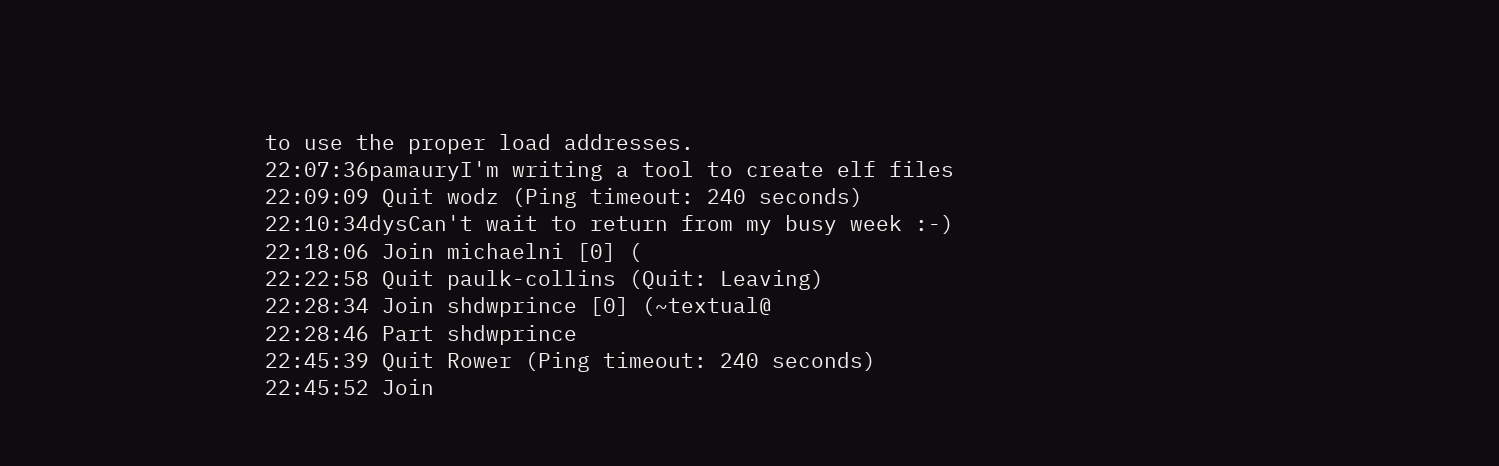to use the proper load addresses.
22:07:36pamauryI'm writing a tool to create elf files
22:09:09 Quit wodz (Ping timeout: 240 seconds)
22:10:34dysCan't wait to return from my busy week :-)
22:18:06 Join michaelni [0] (
22:22:58 Quit paulk-collins (Quit: Leaving)
22:28:34 Join shdwprince [0] (~textual@
22:28:46 Part shdwprince
22:45:39 Quit Rower (Ping timeout: 240 seconds)
22:45:52 Join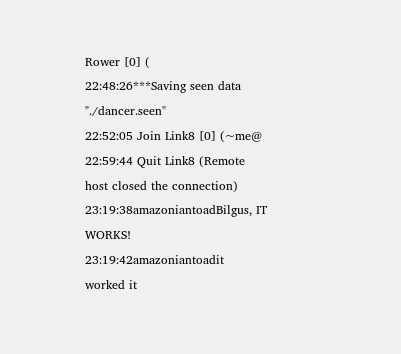Rower [0] (
22:48:26***Saving seen data "./dancer.seen"
22:52:05 Join Link8 [0] (~me@
22:59:44 Quit Link8 (Remote host closed the connection)
23:19:38amazoniantoadBilgus, IT WORKS!
23:19:42amazoniantoadit worked it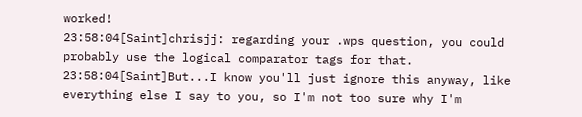worked!
23:58:04[Saint]chrisjj: regarding your .wps question, you could probably use the logical comparator tags for that.
23:58:04[Saint]But...I know you'll just ignore this anyway, like everything else I say to you, so I'm not too sure why I'm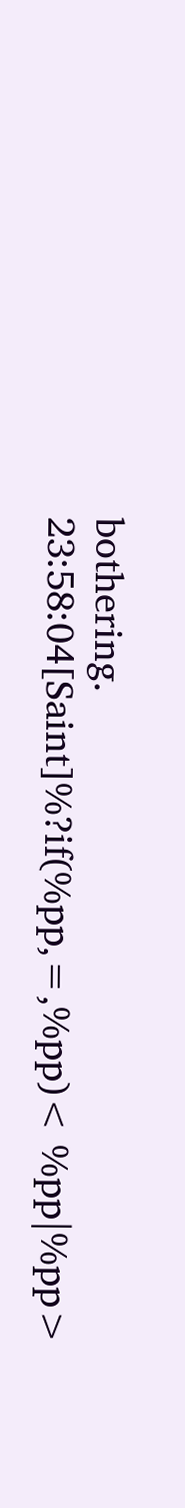bothering.
23:58:04[Saint]%?if(%pp,=,%pp)< %pp|%pp>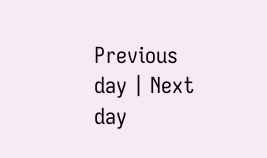Previous day | Next day